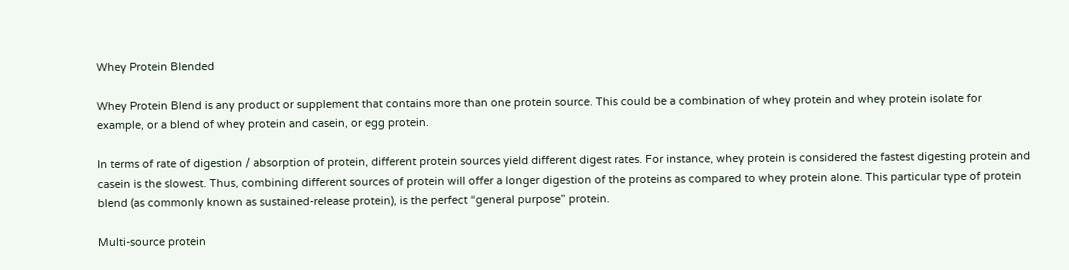Whey Protein Blended

Whey Protein Blend is any product or supplement that contains more than one protein source. This could be a combination of whey protein and whey protein isolate for example, or a blend of whey protein and casein, or egg protein.

In terms of rate of digestion / absorption of protein, different protein sources yield different digest rates. For instance, whey protein is considered the fastest digesting protein and casein is the slowest. Thus, combining different sources of protein will offer a longer digestion of the proteins as compared to whey protein alone. This particular type of protein blend (as commonly known as sustained-release protein), is the perfect “general purpose” protein.

Multi-source protein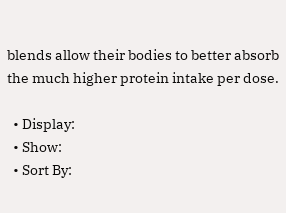blends allow their bodies to better absorb the much higher protein intake per dose.

  • Display:
  • Show:
  • Sort By: